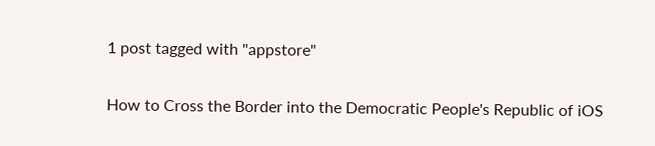1 post tagged with "appstore"

How to Cross the Border into the Democratic People's Republic of iOS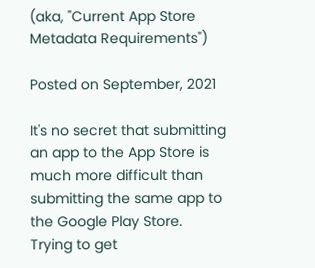(aka, "Current App Store Metadata Requirements")

Posted on September, 2021

It's no secret that submitting an app to the App Store is much more difficult than submitting the same app to the Google Play Store. Trying to get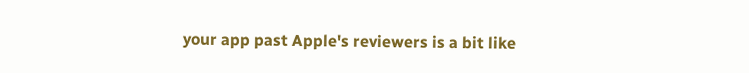your app past Apple's reviewers is a bit like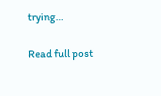trying…

Read full post